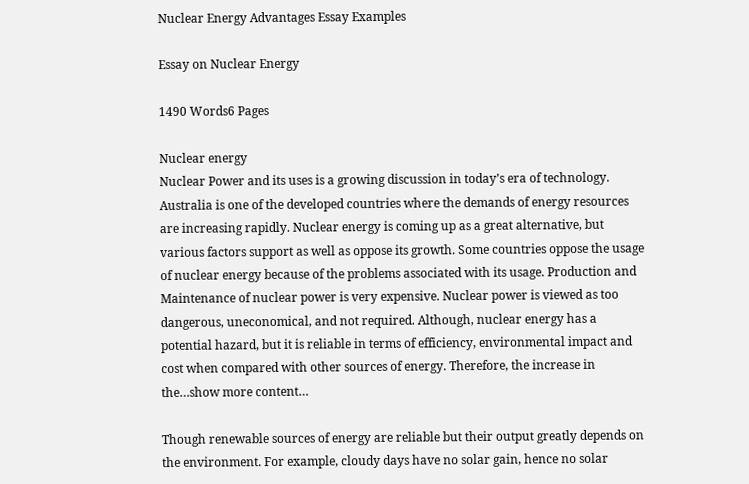Nuclear Energy Advantages Essay Examples

Essay on Nuclear Energy

1490 Words6 Pages

Nuclear energy
Nuclear Power and its uses is a growing discussion in today’s era of technology. Australia is one of the developed countries where the demands of energy resources are increasing rapidly. Nuclear energy is coming up as a great alternative, but various factors support as well as oppose its growth. Some countries oppose the usage of nuclear energy because of the problems associated with its usage. Production and Maintenance of nuclear power is very expensive. Nuclear power is viewed as too dangerous, uneconomical, and not required. Although, nuclear energy has a potential hazard, but it is reliable in terms of efficiency, environmental impact and cost when compared with other sources of energy. Therefore, the increase in the…show more content…

Though renewable sources of energy are reliable but their output greatly depends on the environment. For example, cloudy days have no solar gain, hence no solar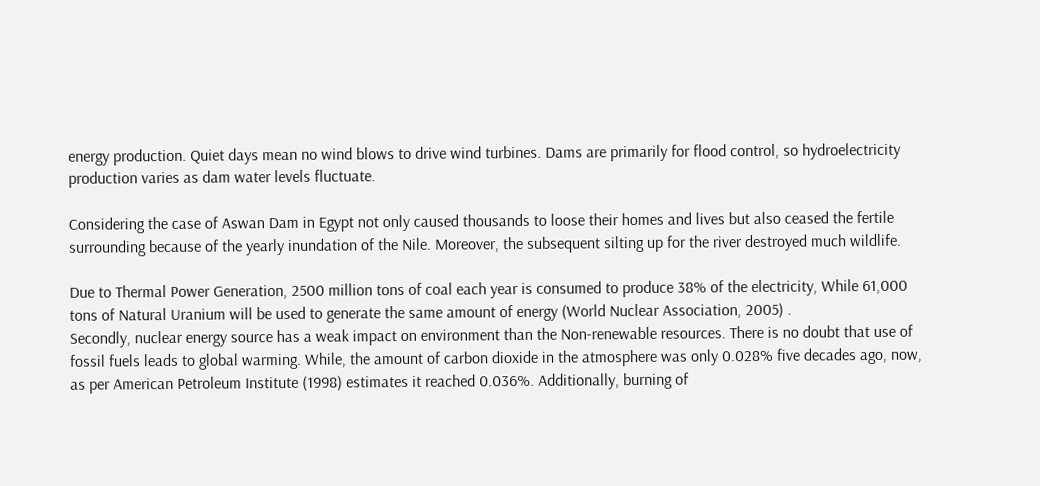energy production. Quiet days mean no wind blows to drive wind turbines. Dams are primarily for flood control, so hydroelectricity production varies as dam water levels fluctuate.

Considering the case of Aswan Dam in Egypt not only caused thousands to loose their homes and lives but also ceased the fertile surrounding because of the yearly inundation of the Nile. Moreover, the subsequent silting up for the river destroyed much wildlife.

Due to Thermal Power Generation, 2500 million tons of coal each year is consumed to produce 38% of the electricity, While 61,000 tons of Natural Uranium will be used to generate the same amount of energy (World Nuclear Association, 2005) .
Secondly, nuclear energy source has a weak impact on environment than the Non-renewable resources. There is no doubt that use of fossil fuels leads to global warming. While, the amount of carbon dioxide in the atmosphere was only 0.028% five decades ago, now, as per American Petroleum Institute (1998) estimates it reached 0.036%. Additionally, burning of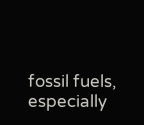fossil fuels, especially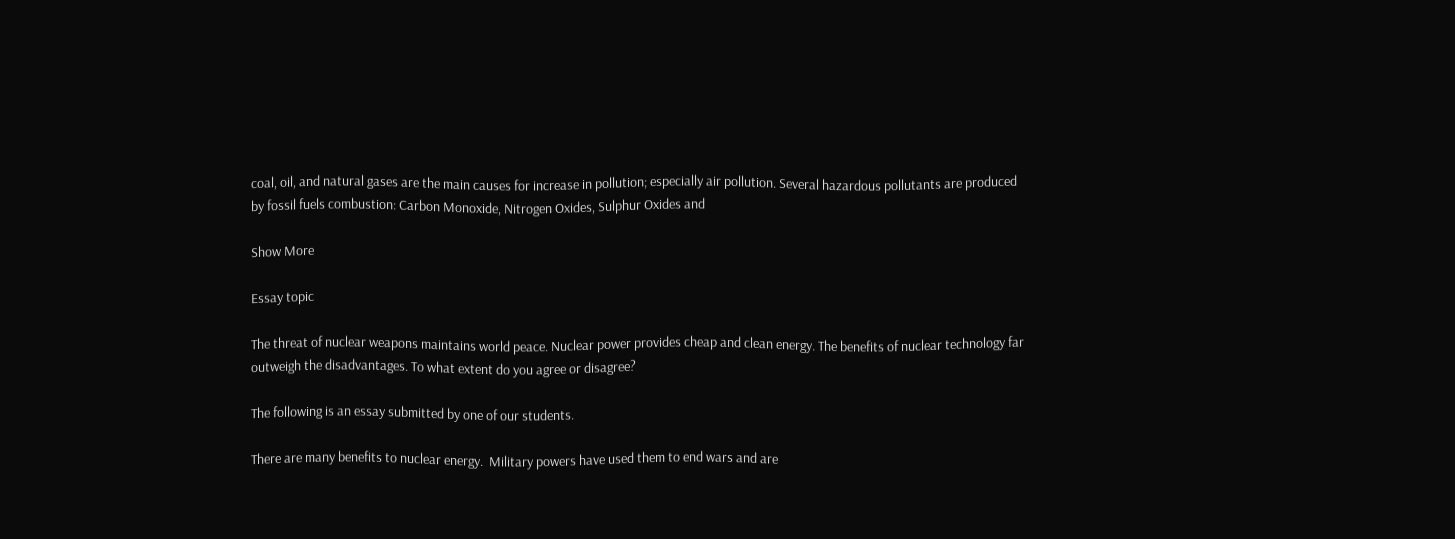coal, oil, and natural gases are the main causes for increase in pollution; especially air pollution. Several hazardous pollutants are produced by fossil fuels combustion: Carbon Monoxide, Nitrogen Oxides, Sulphur Oxides and

Show More

Essay topic

The threat of nuclear weapons maintains world peace. Nuclear power provides cheap and clean energy. The benefits of nuclear technology far outweigh the disadvantages. To what extent do you agree or disagree?

The following is an essay submitted by one of our students.

There are many benefits to nuclear energy.  Military powers have used them to end wars and are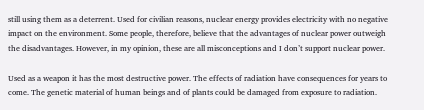still using them as a deterrent. Used for civilian reasons, nuclear energy provides electricity with no negative impact on the environment. Some people, therefore, believe that the advantages of nuclear power outweigh the disadvantages. However, in my opinion, these are all misconceptions and I don’t support nuclear power.

Used as a weapon it has the most destructive power. The effects of radiation have consequences for years to come. The genetic material of human beings and of plants could be damaged from exposure to radiation.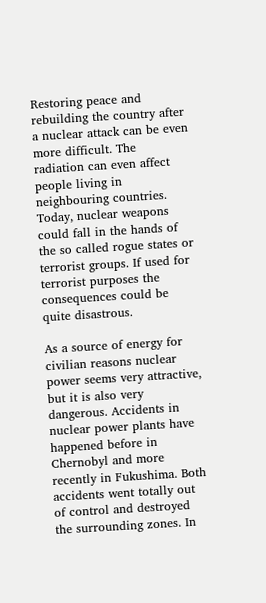Restoring peace and rebuilding the country after a nuclear attack can be even more difficult. The radiation can even affect people living in neighbouring countries.  Today, nuclear weapons could fall in the hands of the so called rogue states or terrorist groups. If used for terrorist purposes the consequences could be quite disastrous.

As a source of energy for civilian reasons nuclear power seems very attractive, but it is also very dangerous. Accidents in nuclear power plants have happened before in Chernobyl and more recently in Fukushima. Both accidents went totally out of control and destroyed the surrounding zones. In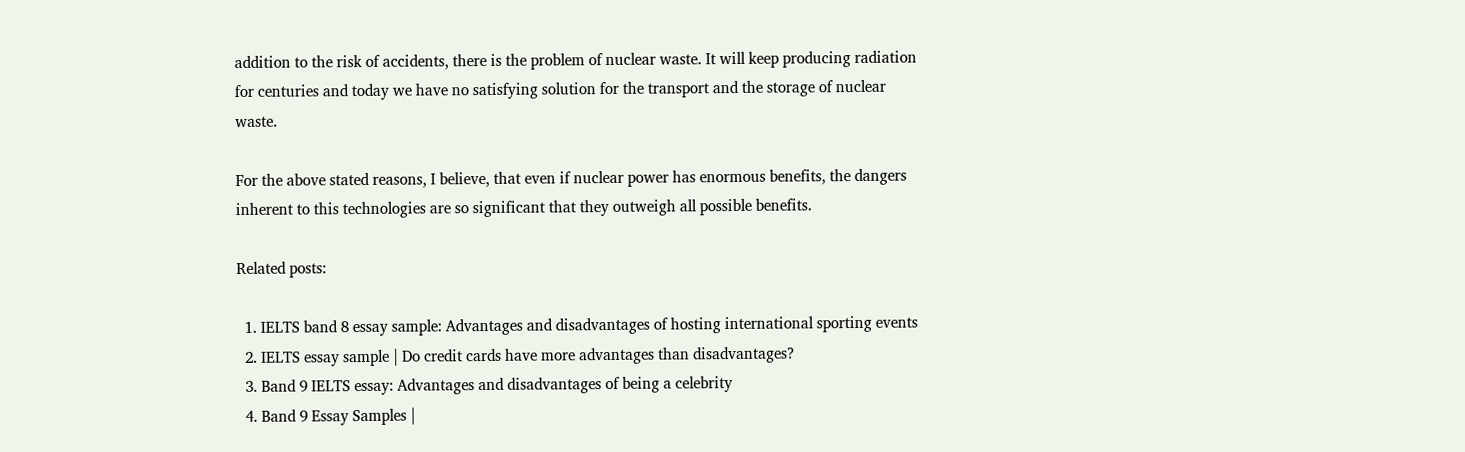addition to the risk of accidents, there is the problem of nuclear waste. It will keep producing radiation for centuries and today we have no satisfying solution for the transport and the storage of nuclear waste.

For the above stated reasons, I believe, that even if nuclear power has enormous benefits, the dangers inherent to this technologies are so significant that they outweigh all possible benefits.

Related posts:

  1. IELTS band 8 essay sample: Advantages and disadvantages of hosting international sporting events
  2. IELTS essay sample | Do credit cards have more advantages than disadvantages?
  3. Band 9 IELTS essay: Advantages and disadvantages of being a celebrity
  4. Band 9 Essay Samples |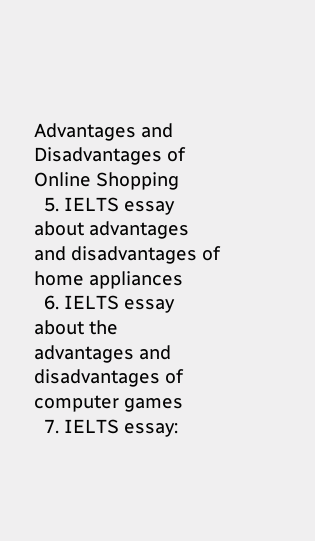Advantages and Disadvantages of Online Shopping
  5. IELTS essay about advantages and disadvantages of home appliances
  6. IELTS essay about the advantages and disadvantages of computer games
  7. IELTS essay: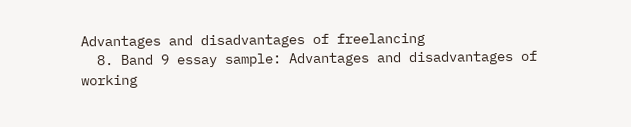Advantages and disadvantages of freelancing
  8. Band 9 essay sample: Advantages and disadvantages of working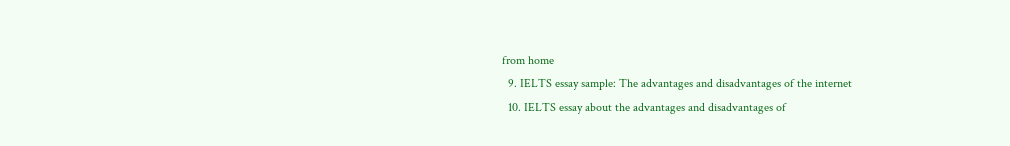from home
  9. IELTS essay sample: The advantages and disadvantages of the internet
  10. IELTS essay about the advantages and disadvantages of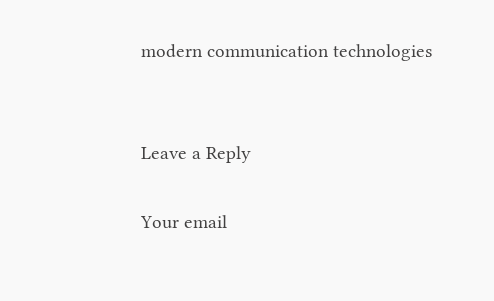modern communication technologies


Leave a Reply

Your email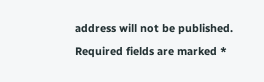address will not be published. Required fields are marked *